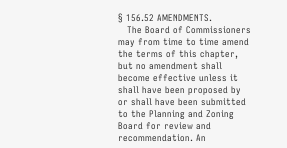§ 156.52 AMENDMENTS.
   The Board of Commissioners may from time to time amend the terms of this chapter, but no amendment shall become effective unless it shall have been proposed by or shall have been submitted to the Planning and Zoning Board for review and recommendation. An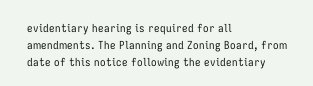evidentiary hearing is required for all amendments. The Planning and Zoning Board, from date of this notice following the evidentiary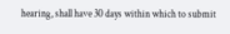hearing, shall have 30 days within which to submit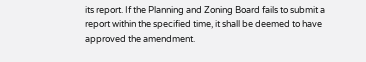its report. If the Planning and Zoning Board fails to submit a report within the specified time, it shall be deemed to have approved the amendment.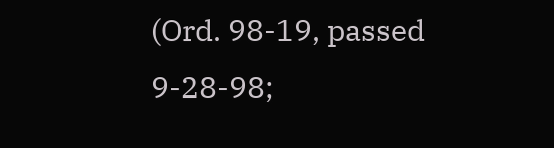(Ord. 98-19, passed 9-28-98;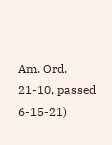Am. Ord. 21-10, passed 6-15-21)